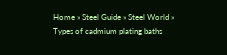Home » Steel Guide » Steel World » Types of cadmium plating baths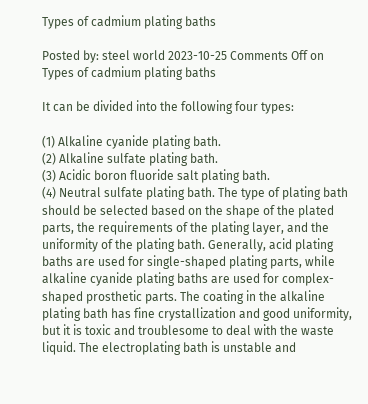Types of cadmium plating baths

Posted by: steel world 2023-10-25 Comments Off on Types of cadmium plating baths

It can be divided into the following four types:

(1) Alkaline cyanide plating bath.
(2) Alkaline sulfate plating bath.
(3) Acidic boron fluoride salt plating bath.
(4) Neutral sulfate plating bath. The type of plating bath should be selected based on the shape of the plated parts, the requirements of the plating layer, and the uniformity of the plating bath. Generally, acid plating baths are used for single-shaped plating parts, while alkaline cyanide plating baths are used for complex-shaped prosthetic parts. The coating in the alkaline plating bath has fine crystallization and good uniformity, but it is toxic and troublesome to deal with the waste liquid. The electroplating bath is unstable and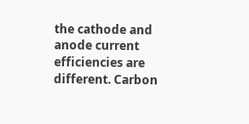the cathode and anode current efficiencies are different. Carbon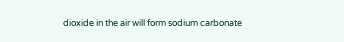dioxide in the air will form sodium carbonate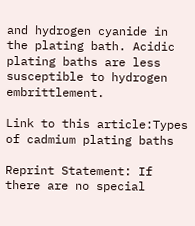and hydrogen cyanide in the plating bath. Acidic plating baths are less susceptible to hydrogen embrittlement.

Link to this article:Types of cadmium plating baths

Reprint Statement: If there are no special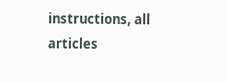instructions, all articles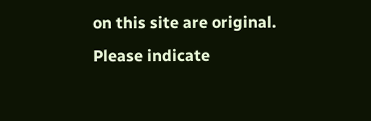on this site are original. Please indicate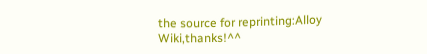the source for reprinting:Alloy Wiki,thanks!^^